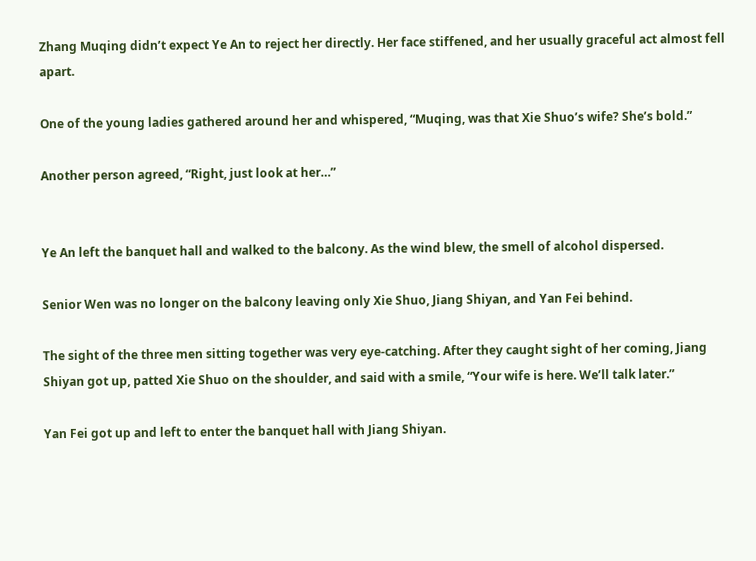Zhang Muqing didn’t expect Ye An to reject her directly. Her face stiffened, and her usually graceful act almost fell apart.

One of the young ladies gathered around her and whispered, “Muqing, was that Xie Shuo’s wife? She’s bold.”

Another person agreed, “Right, just look at her…”


Ye An left the banquet hall and walked to the balcony. As the wind blew, the smell of alcohol dispersed.

Senior Wen was no longer on the balcony leaving only Xie Shuo, Jiang Shiyan, and Yan Fei behind.

The sight of the three men sitting together was very eye-catching. After they caught sight of her coming, Jiang Shiyan got up, patted Xie Shuo on the shoulder, and said with a smile, “Your wife is here. We’ll talk later.”

Yan Fei got up and left to enter the banquet hall with Jiang Shiyan.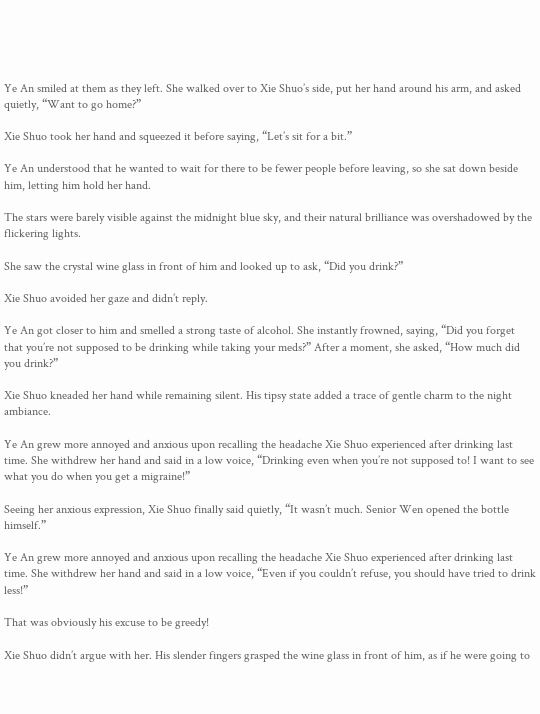Ye An smiled at them as they left. She walked over to Xie Shuo’s side, put her hand around his arm, and asked quietly, “Want to go home?”

Xie Shuo took her hand and squeezed it before saying, “Let’s sit for a bit.”

Ye An understood that he wanted to wait for there to be fewer people before leaving, so she sat down beside him, letting him hold her hand.

The stars were barely visible against the midnight blue sky, and their natural brilliance was overshadowed by the flickering lights.

She saw the crystal wine glass in front of him and looked up to ask, “Did you drink?”

Xie Shuo avoided her gaze and didn’t reply.

Ye An got closer to him and smelled a strong taste of alcohol. She instantly frowned, saying, “Did you forget that you’re not supposed to be drinking while taking your meds?” After a moment, she asked, “How much did you drink?”

Xie Shuo kneaded her hand while remaining silent. His tipsy state added a trace of gentle charm to the night ambiance.

Ye An grew more annoyed and anxious upon recalling the headache Xie Shuo experienced after drinking last time. She withdrew her hand and said in a low voice, “Drinking even when you’re not supposed to! I want to see what you do when you get a migraine!”

Seeing her anxious expression, Xie Shuo finally said quietly, “It wasn’t much. Senior Wen opened the bottle himself.”

Ye An grew more annoyed and anxious upon recalling the headache Xie Shuo experienced after drinking last time. She withdrew her hand and said in a low voice, “Even if you couldn’t refuse, you should have tried to drink less!”

That was obviously his excuse to be greedy!

Xie Shuo didn’t argue with her. His slender fingers grasped the wine glass in front of him, as if he were going to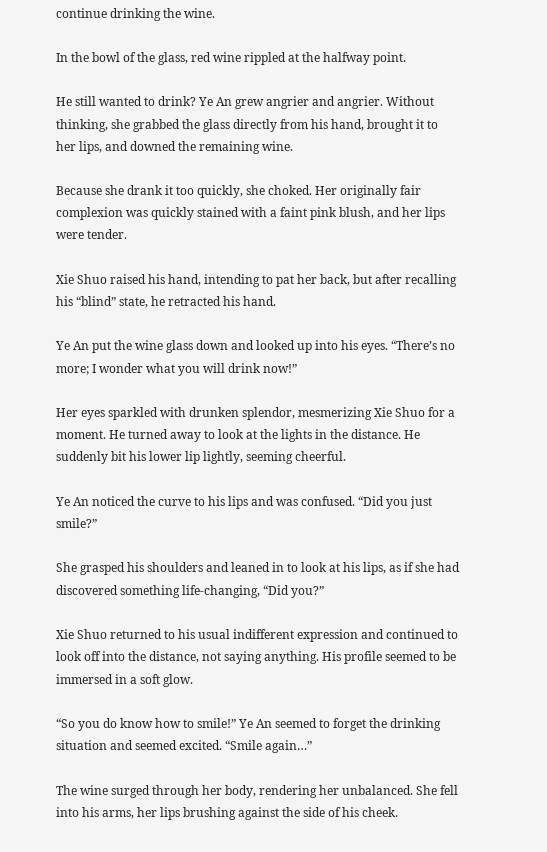continue drinking the wine.

In the bowl of the glass, red wine rippled at the halfway point.

He still wanted to drink? Ye An grew angrier and angrier. Without thinking, she grabbed the glass directly from his hand, brought it to her lips, and downed the remaining wine.

Because she drank it too quickly, she choked. Her originally fair complexion was quickly stained with a faint pink blush, and her lips were tender.

Xie Shuo raised his hand, intending to pat her back, but after recalling his “blind” state, he retracted his hand.

Ye An put the wine glass down and looked up into his eyes. “There’s no more; I wonder what you will drink now!”

Her eyes sparkled with drunken splendor, mesmerizing Xie Shuo for a moment. He turned away to look at the lights in the distance. He suddenly bit his lower lip lightly, seeming cheerful.

Ye An noticed the curve to his lips and was confused. “Did you just smile?”

She grasped his shoulders and leaned in to look at his lips, as if she had discovered something life-changing, “Did you?”

Xie Shuo returned to his usual indifferent expression and continued to look off into the distance, not saying anything. His profile seemed to be immersed in a soft glow.

“So you do know how to smile!” Ye An seemed to forget the drinking situation and seemed excited. “Smile again…”

The wine surged through her body, rendering her unbalanced. She fell into his arms, her lips brushing against the side of his cheek.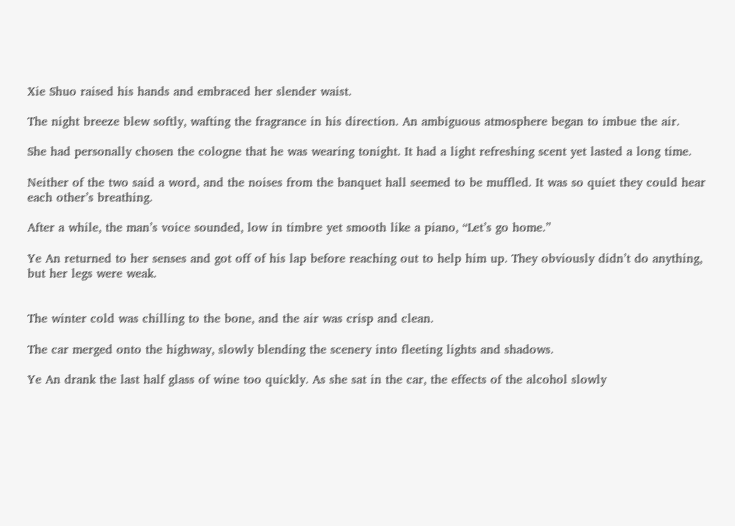Xie Shuo raised his hands and embraced her slender waist.

The night breeze blew softly, wafting the fragrance in his direction. An ambiguous atmosphere began to imbue the air.

She had personally chosen the cologne that he was wearing tonight. It had a light refreshing scent yet lasted a long time.

Neither of the two said a word, and the noises from the banquet hall seemed to be muffled. It was so quiet they could hear each other’s breathing.

After a while, the man’s voice sounded, low in timbre yet smooth like a piano, “Let’s go home.”

Ye An returned to her senses and got off of his lap before reaching out to help him up. They obviously didn’t do anything, but her legs were weak.


The winter cold was chilling to the bone, and the air was crisp and clean.

The car merged onto the highway, slowly blending the scenery into fleeting lights and shadows.

Ye An drank the last half glass of wine too quickly. As she sat in the car, the effects of the alcohol slowly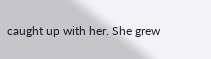caught up with her. She grew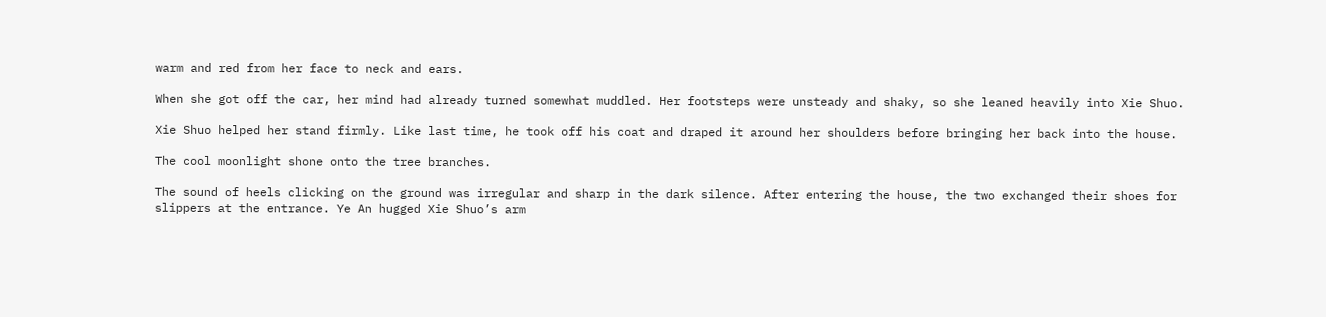warm and red from her face to neck and ears.

When she got off the car, her mind had already turned somewhat muddled. Her footsteps were unsteady and shaky, so she leaned heavily into Xie Shuo.

Xie Shuo helped her stand firmly. Like last time, he took off his coat and draped it around her shoulders before bringing her back into the house.

The cool moonlight shone onto the tree branches.

The sound of heels clicking on the ground was irregular and sharp in the dark silence. After entering the house, the two exchanged their shoes for slippers at the entrance. Ye An hugged Xie Shuo’s arm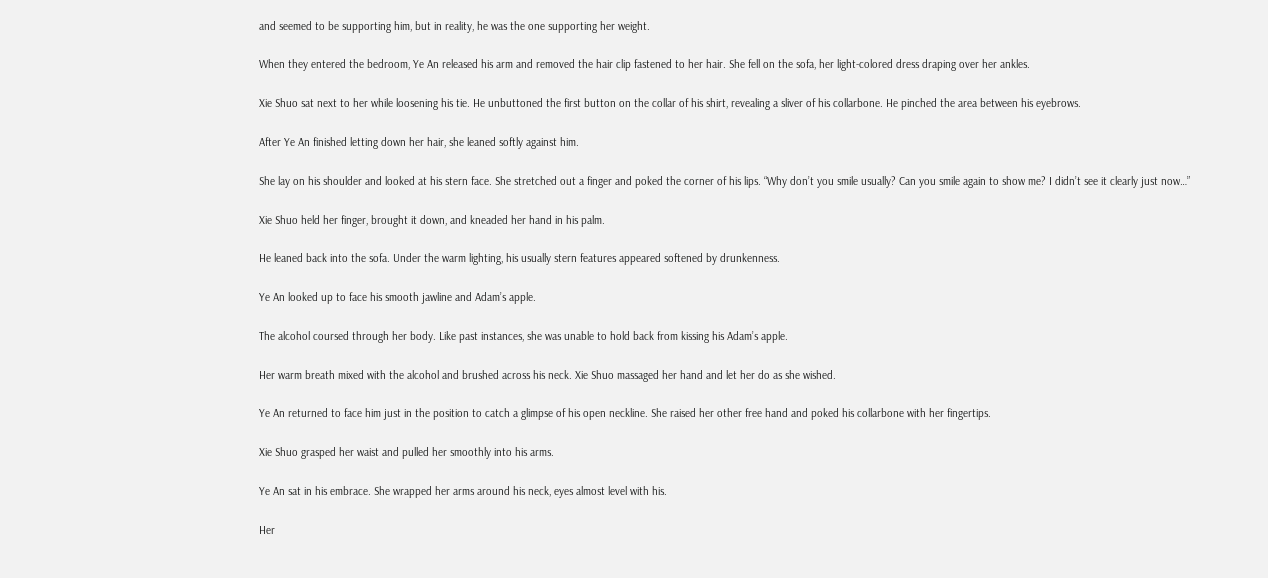and seemed to be supporting him, but in reality, he was the one supporting her weight.

When they entered the bedroom, Ye An released his arm and removed the hair clip fastened to her hair. She fell on the sofa, her light-colored dress draping over her ankles.

Xie Shuo sat next to her while loosening his tie. He unbuttoned the first button on the collar of his shirt, revealing a sliver of his collarbone. He pinched the area between his eyebrows.

After Ye An finished letting down her hair, she leaned softly against him.

She lay on his shoulder and looked at his stern face. She stretched out a finger and poked the corner of his lips. “Why don’t you smile usually? Can you smile again to show me? I didn’t see it clearly just now…”

Xie Shuo held her finger, brought it down, and kneaded her hand in his palm.

He leaned back into the sofa. Under the warm lighting, his usually stern features appeared softened by drunkenness.

Ye An looked up to face his smooth jawline and Adam’s apple.

The alcohol coursed through her body. Like past instances, she was unable to hold back from kissing his Adam’s apple.

Her warm breath mixed with the alcohol and brushed across his neck. Xie Shuo massaged her hand and let her do as she wished.

Ye An returned to face him just in the position to catch a glimpse of his open neckline. She raised her other free hand and poked his collarbone with her fingertips.

Xie Shuo grasped her waist and pulled her smoothly into his arms.

Ye An sat in his embrace. She wrapped her arms around his neck, eyes almost level with his.

Her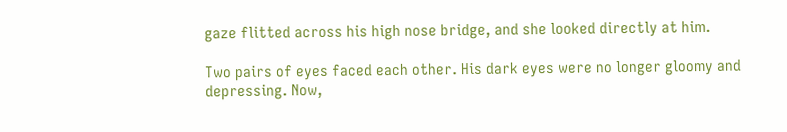gaze flitted across his high nose bridge, and she looked directly at him.

Two pairs of eyes faced each other. His dark eyes were no longer gloomy and depressing. Now,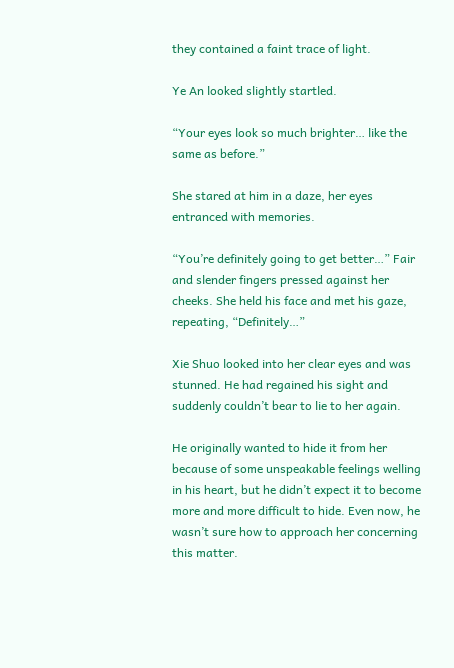they contained a faint trace of light.

Ye An looked slightly startled.

“Your eyes look so much brighter… like the same as before.”

She stared at him in a daze, her eyes entranced with memories.

“You’re definitely going to get better…” Fair and slender fingers pressed against her cheeks. She held his face and met his gaze, repeating, “Definitely…”

Xie Shuo looked into her clear eyes and was stunned. He had regained his sight and suddenly couldn’t bear to lie to her again.

He originally wanted to hide it from her because of some unspeakable feelings welling in his heart, but he didn’t expect it to become more and more difficult to hide. Even now, he wasn’t sure how to approach her concerning this matter.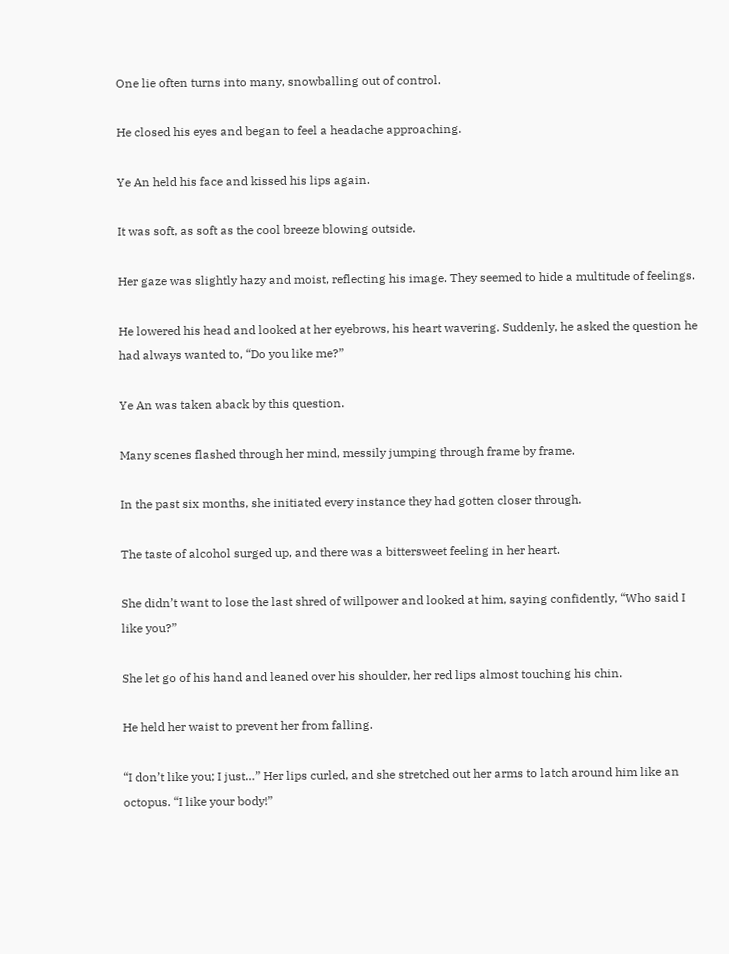One lie often turns into many, snowballing out of control.

He closed his eyes and began to feel a headache approaching.

Ye An held his face and kissed his lips again.

It was soft, as soft as the cool breeze blowing outside.

Her gaze was slightly hazy and moist, reflecting his image. They seemed to hide a multitude of feelings.

He lowered his head and looked at her eyebrows, his heart wavering. Suddenly, he asked the question he had always wanted to, “Do you like me?”

Ye An was taken aback by this question.

Many scenes flashed through her mind, messily jumping through frame by frame.

In the past six months, she initiated every instance they had gotten closer through.

The taste of alcohol surged up, and there was a bittersweet feeling in her heart.

She didn’t want to lose the last shred of willpower and looked at him, saying confidently, “Who said I like you?”

She let go of his hand and leaned over his shoulder, her red lips almost touching his chin.

He held her waist to prevent her from falling.

“I don’t like you; I just…” Her lips curled, and she stretched out her arms to latch around him like an octopus. “I like your body!”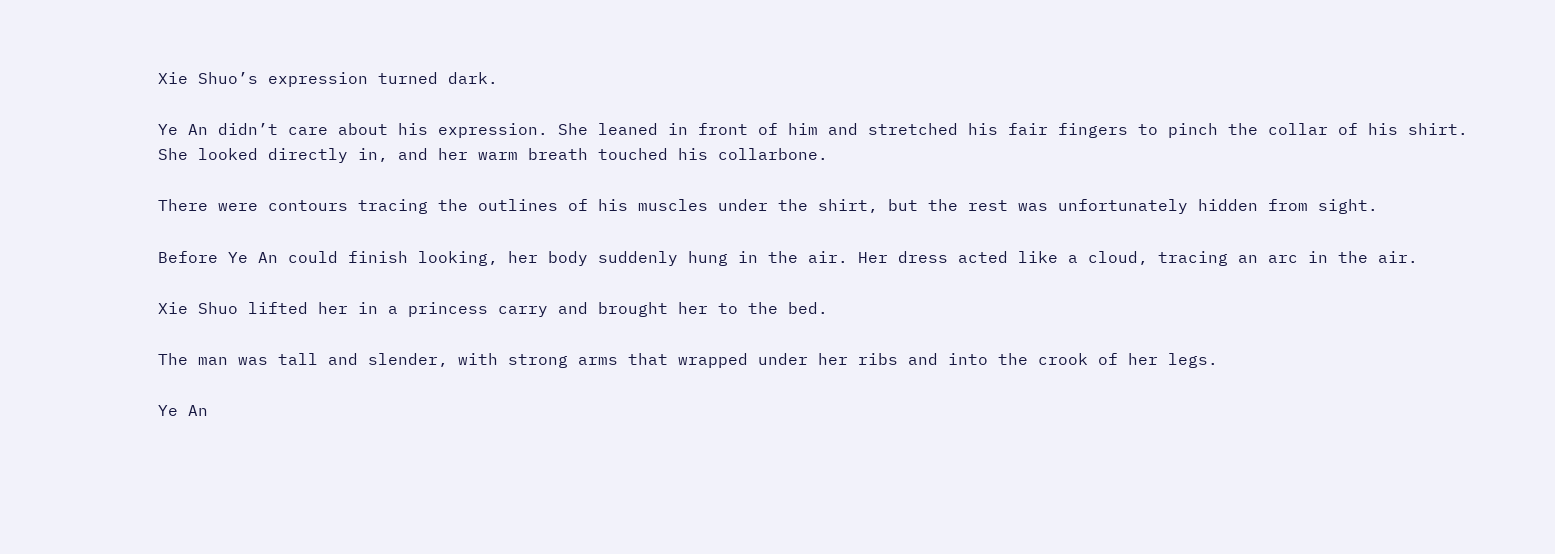Xie Shuo’s expression turned dark.

Ye An didn’t care about his expression. She leaned in front of him and stretched his fair fingers to pinch the collar of his shirt. She looked directly in, and her warm breath touched his collarbone.

There were contours tracing the outlines of his muscles under the shirt, but the rest was unfortunately hidden from sight.

Before Ye An could finish looking, her body suddenly hung in the air. Her dress acted like a cloud, tracing an arc in the air.

Xie Shuo lifted her in a princess carry and brought her to the bed.

The man was tall and slender, with strong arms that wrapped under her ribs and into the crook of her legs.

Ye An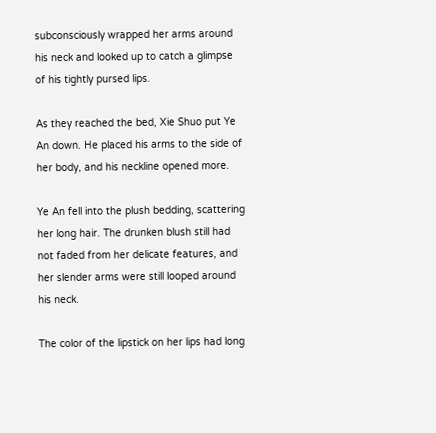subconsciously wrapped her arms around his neck and looked up to catch a glimpse of his tightly pursed lips.

As they reached the bed, Xie Shuo put Ye An down. He placed his arms to the side of her body, and his neckline opened more.

Ye An fell into the plush bedding, scattering her long hair. The drunken blush still had not faded from her delicate features, and her slender arms were still looped around his neck.

The color of the lipstick on her lips had long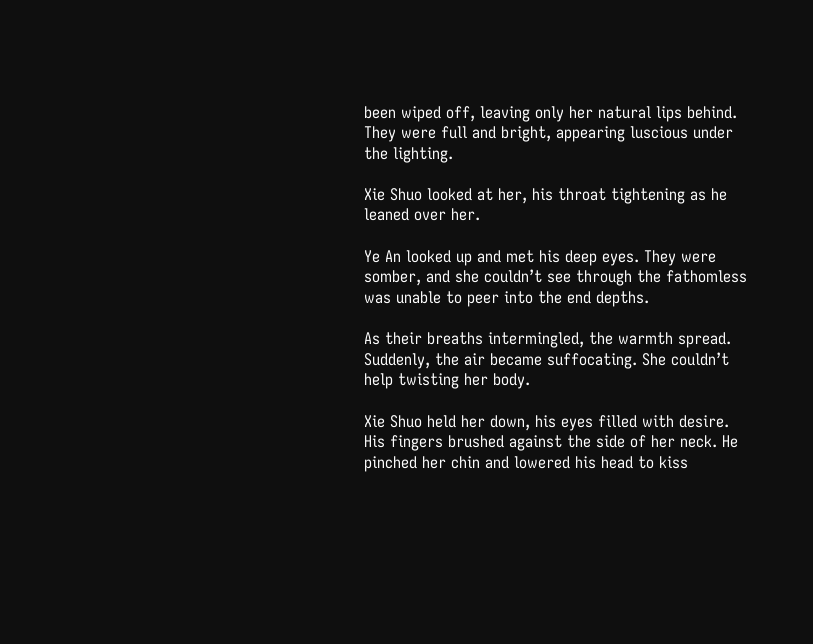been wiped off, leaving only her natural lips behind. They were full and bright, appearing luscious under the lighting.

Xie Shuo looked at her, his throat tightening as he leaned over her.

Ye An looked up and met his deep eyes. They were somber, and she couldn’t see through the fathomless was unable to peer into the end depths.

As their breaths intermingled, the warmth spread. Suddenly, the air became suffocating. She couldn’t help twisting her body.

Xie Shuo held her down, his eyes filled with desire. His fingers brushed against the side of her neck. He pinched her chin and lowered his head to kiss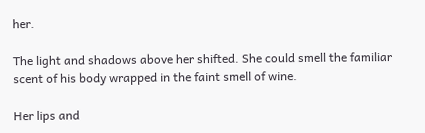her.

The light and shadows above her shifted. She could smell the familiar scent of his body wrapped in the faint smell of wine.

Her lips and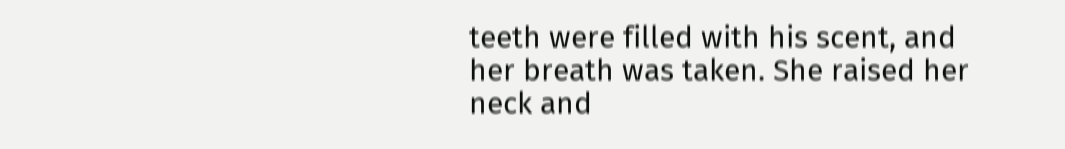teeth were filled with his scent, and her breath was taken. She raised her neck and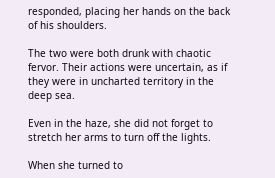responded, placing her hands on the back of his shoulders.

The two were both drunk with chaotic fervor. Their actions were uncertain, as if they were in uncharted territory in the deep sea.

Even in the haze, she did not forget to stretch her arms to turn off the lights.

When she turned to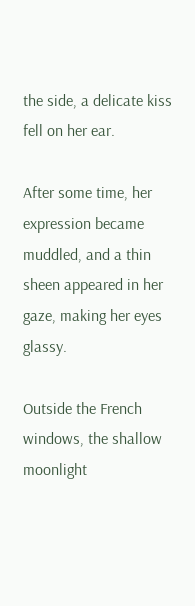the side, a delicate kiss fell on her ear.

After some time, her expression became muddled, and a thin sheen appeared in her gaze, making her eyes glassy.

Outside the French windows, the shallow moonlight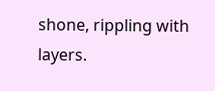shone, rippling with layers.